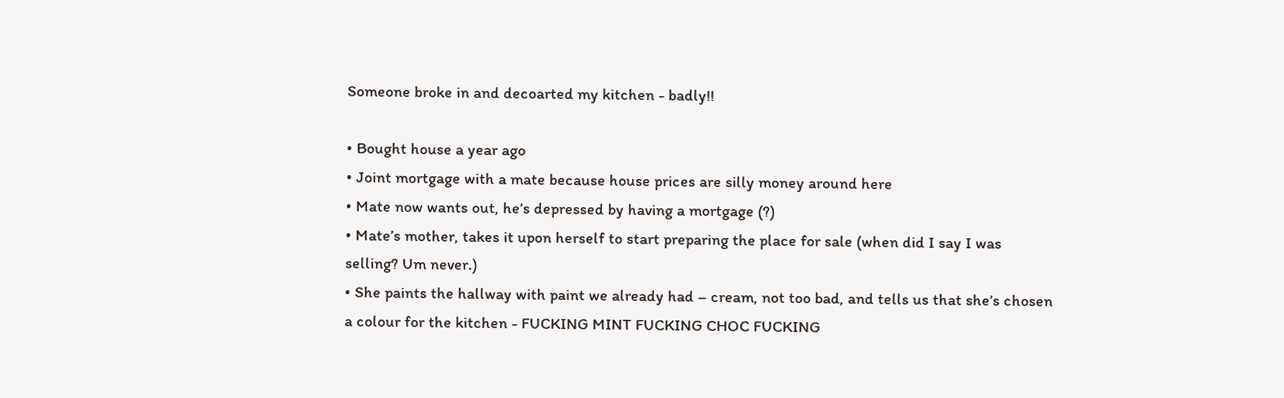Someone broke in and decoarted my kitchen - badly!!

• Bought house a year ago
• Joint mortgage with a mate because house prices are silly money around here
• Mate now wants out, he’s depressed by having a mortgage (?)
• Mate’s mother, takes it upon herself to start preparing the place for sale (when did I say I was selling? Um never.)
• She paints the hallway with paint we already had – cream, not too bad, and tells us that she’s chosen a colour for the kitchen - FUCKING MINT FUCKING CHOC FUCKING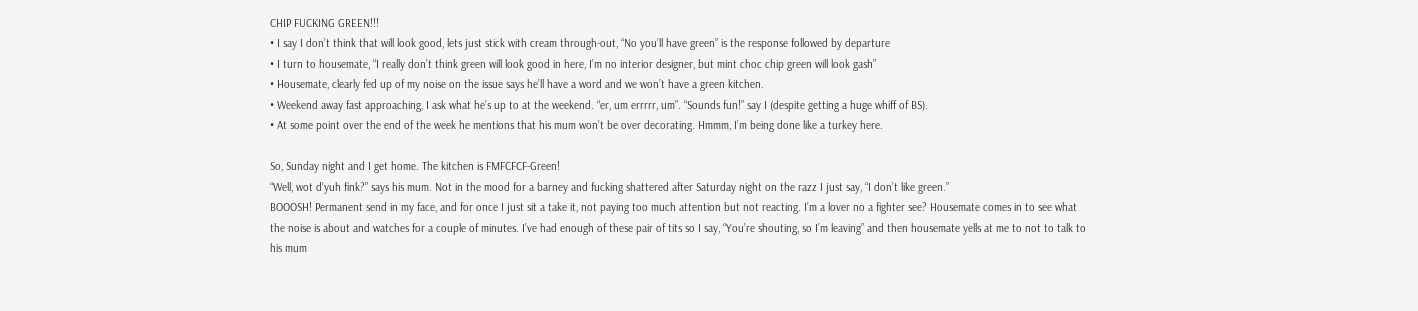CHIP FUCKING GREEN!!!
• I say I don’t think that will look good, lets just stick with cream through-out, “No you’ll have green” is the response followed by departure
• I turn to housemate, “I really don’t think green will look good in here, I’m no interior designer, but mint choc chip green will look gash”
• Housemate, clearly fed up of my noise on the issue says he’ll have a word and we won’t have a green kitchen.
• Weekend away fast approaching, I ask what he’s up to at the weekend. “er, um errrrr, um”. “Sounds fun!” say I (despite getting a huge whiff of BS).
• At some point over the end of the week he mentions that his mum won’t be over decorating. Hmmm, I’m being done like a turkey here.

So, Sunday night and I get home. The kitchen is FMFCFCF-Green!
“Well, wot d’yuh fink?” says his mum. Not in the mood for a barney and fucking shattered after Saturday night on the razz I just say, “I don’t like green.”
BOOOSH! Permanent send in my face, and for once I just sit a take it, not paying too much attention but not reacting. I’m a lover no a fighter see? Housemate comes in to see what the noise is about and watches for a couple of minutes. I’ve had enough of these pair of tits so I say, “You’re shouting, so I’m leaving” and then housemate yells at me to not to talk to his mum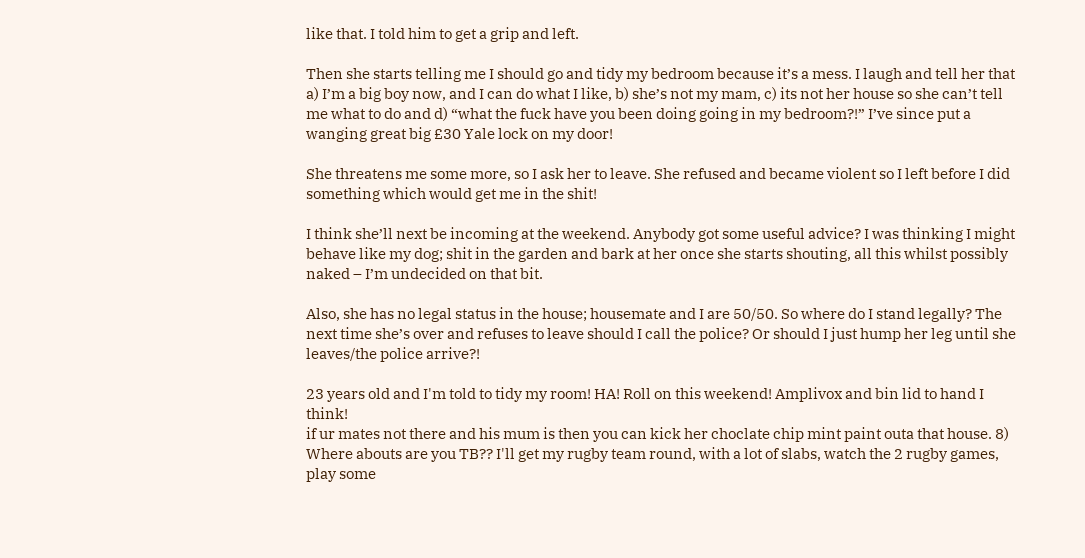like that. I told him to get a grip and left.

Then she starts telling me I should go and tidy my bedroom because it’s a mess. I laugh and tell her that a) I’m a big boy now, and I can do what I like, b) she’s not my mam, c) its not her house so she can’t tell me what to do and d) “what the fuck have you been doing going in my bedroom?!” I’ve since put a wanging great big £30 Yale lock on my door!

She threatens me some more, so I ask her to leave. She refused and became violent so I left before I did something which would get me in the shit!

I think she’ll next be incoming at the weekend. Anybody got some useful advice? I was thinking I might behave like my dog; shit in the garden and bark at her once she starts shouting, all this whilst possibly naked – I’m undecided on that bit.

Also, she has no legal status in the house; housemate and I are 50/50. So where do I stand legally? The next time she’s over and refuses to leave should I call the police? Or should I just hump her leg until she leaves/the police arrive?!

23 years old and I'm told to tidy my room! HA! Roll on this weekend! Amplivox and bin lid to hand I think!
if ur mates not there and his mum is then you can kick her choclate chip mint paint outa that house. 8)
Where abouts are you TB?? I'll get my rugby team round, with a lot of slabs, watch the 2 rugby games, play some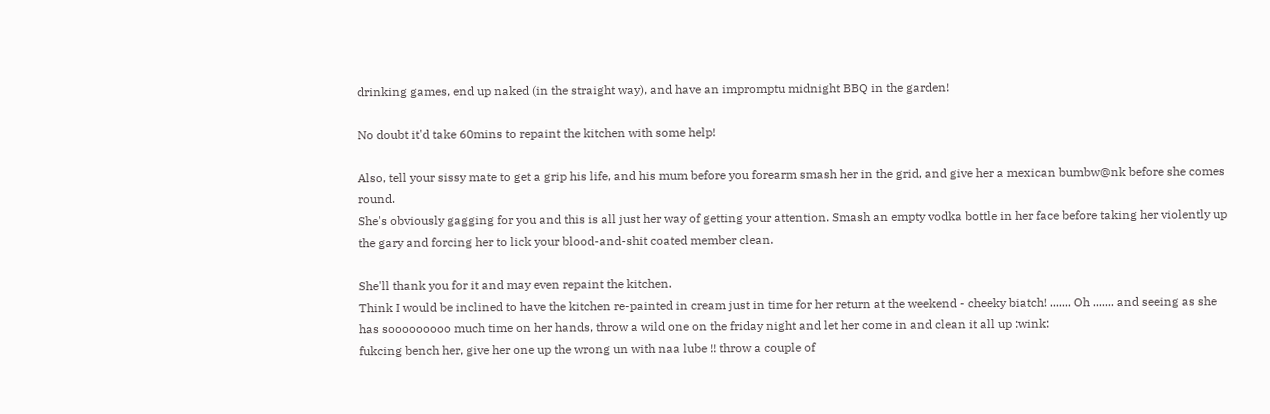drinking games, end up naked (in the straight way), and have an impromptu midnight BBQ in the garden!

No doubt it'd take 60mins to repaint the kitchen with some help!

Also, tell your sissy mate to get a grip his life, and his mum before you forearm smash her in the grid, and give her a mexican bumbw@nk before she comes round.
She's obviously gagging for you and this is all just her way of getting your attention. Smash an empty vodka bottle in her face before taking her violently up the gary and forcing her to lick your blood-and-shit coated member clean.

She'll thank you for it and may even repaint the kitchen.
Think I would be inclined to have the kitchen re-painted in cream just in time for her return at the weekend - cheeky biatch! ....... Oh ....... and seeing as she has sooooooooo much time on her hands, throw a wild one on the friday night and let her come in and clean it all up :wink:
fukcing bench her, give her one up the wrong un with naa lube !! throw a couple of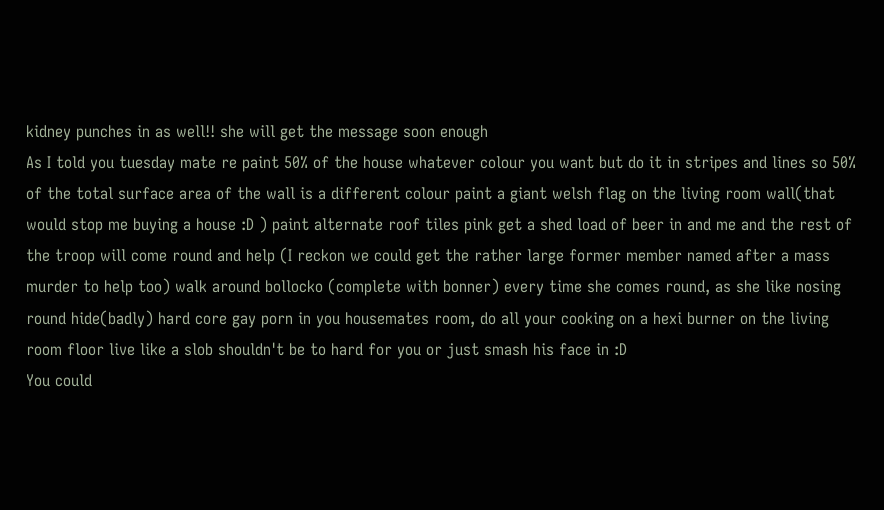kidney punches in as well!! she will get the message soon enough
As I told you tuesday mate re paint 50% of the house whatever colour you want but do it in stripes and lines so 50% of the total surface area of the wall is a different colour paint a giant welsh flag on the living room wall(that would stop me buying a house :D ) paint alternate roof tiles pink get a shed load of beer in and me and the rest of the troop will come round and help (I reckon we could get the rather large former member named after a mass murder to help too) walk around bollocko (complete with bonner) every time she comes round, as she like nosing round hide(badly) hard core gay porn in you housemates room, do all your cooking on a hexi burner on the living room floor live like a slob shouldn't be to hard for you or just smash his face in :D
You could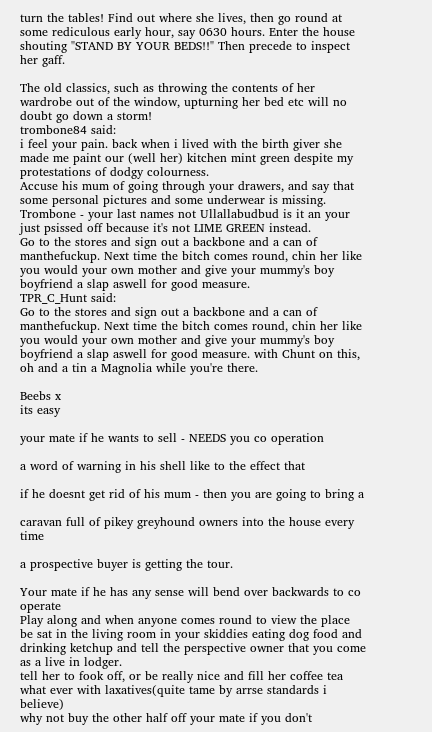turn the tables! Find out where she lives, then go round at some rediculous early hour, say 0630 hours. Enter the house shouting "STAND BY YOUR BEDS!!" Then precede to inspect her gaff.

The old classics, such as throwing the contents of her wardrobe out of the window, upturning her bed etc will no doubt go down a storm!
trombone84 said:
i feel your pain. back when i lived with the birth giver she made me paint our (well her) kitchen mint green despite my protestations of dodgy colourness.
Accuse his mum of going through your drawers, and say that some personal pictures and some underwear is missing.
Trombone - your last names not Ullallabudbud is it an your just psissed off because it's not LIME GREEN instead.
Go to the stores and sign out a backbone and a can of manthefuckup. Next time the bitch comes round, chin her like you would your own mother and give your mummy's boy boyfriend a slap aswell for good measure.
TPR_C_Hunt said:
Go to the stores and sign out a backbone and a can of manthefuckup. Next time the bitch comes round, chin her like you would your own mother and give your mummy's boy boyfriend a slap aswell for good measure. with Chunt on this, oh and a tin a Magnolia while you're there.

Beebs x
its easy

your mate if he wants to sell - NEEDS you co operation

a word of warning in his shell like to the effect that

if he doesnt get rid of his mum - then you are going to bring a

caravan full of pikey greyhound owners into the house every time

a prospective buyer is getting the tour.

Your mate if he has any sense will bend over backwards to co operate
Play along and when anyone comes round to view the place be sat in the living room in your skiddies eating dog food and drinking ketchup and tell the perspective owner that you come as a live in lodger.
tell her to fook off, or be really nice and fill her coffee tea what ever with laxatives(quite tame by arrse standards i believe)
why not buy the other half off your mate if you don't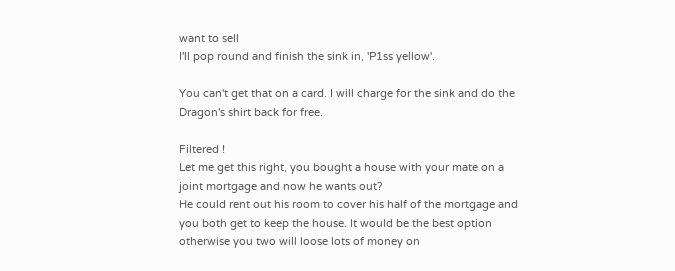want to sell
I'll pop round and finish the sink in, 'P1ss yellow'.

You can't get that on a card. I will charge for the sink and do the Dragon's shirt back for free.

Filtered !
Let me get this right, you bought a house with your mate on a joint mortgage and now he wants out?
He could rent out his room to cover his half of the mortgage and you both get to keep the house. It would be the best option otherwise you two will loose lots of money on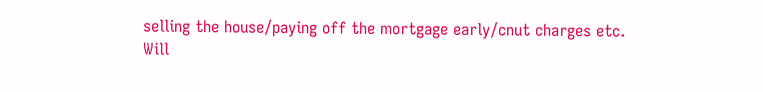selling the house/paying off the mortgage early/cnut charges etc.
Will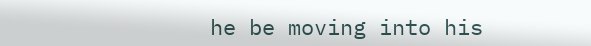he be moving into his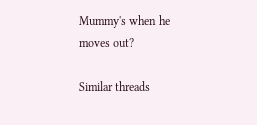Mummy's when he moves out?

Similar threads